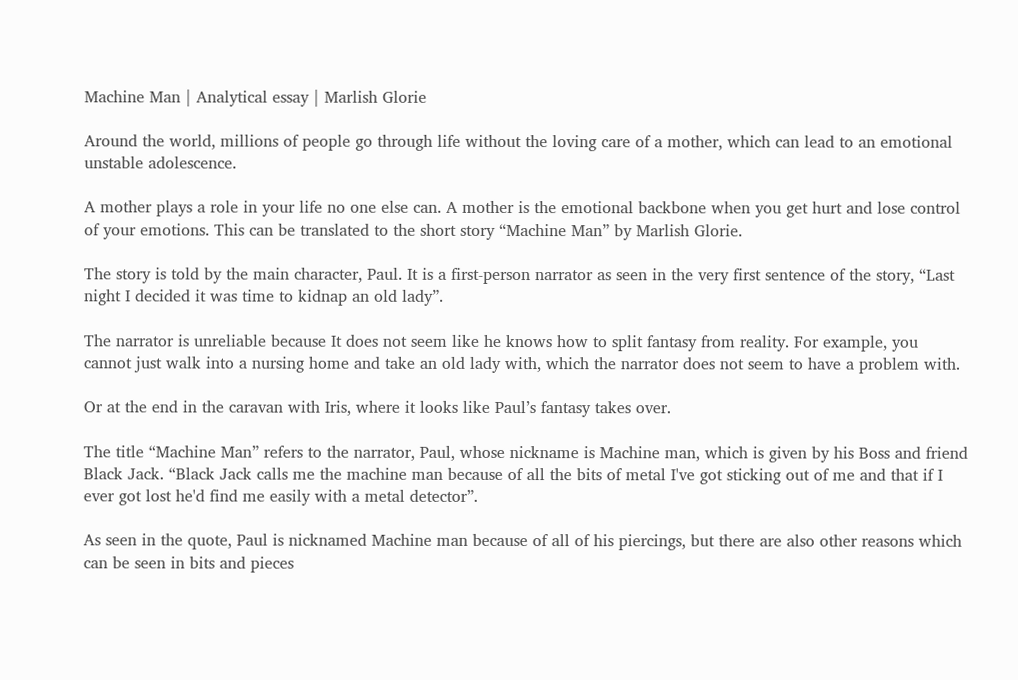Machine Man | Analytical essay | Marlish Glorie

Around the world, millions of people go through life without the loving care of a mother, which can lead to an emotional unstable adolescence.

A mother plays a role in your life no one else can. A mother is the emotional backbone when you get hurt and lose control of your emotions. This can be translated to the short story “Machine Man” by Marlish Glorie.

The story is told by the main character, Paul. It is a first-person narrator as seen in the very first sentence of the story, “Last night I decided it was time to kidnap an old lady”.

The narrator is unreliable because It does not seem like he knows how to split fantasy from reality. For example, you cannot just walk into a nursing home and take an old lady with, which the narrator does not seem to have a problem with.

Or at the end in the caravan with Iris, where it looks like Paul’s fantasy takes over.

The title “Machine Man” refers to the narrator, Paul, whose nickname is Machine man, which is given by his Boss and friend Black Jack. “Black Jack calls me the machine man because of all the bits of metal I've got sticking out of me and that if I ever got lost he'd find me easily with a metal detector”.

As seen in the quote, Paul is nicknamed Machine man because of all of his piercings, but there are also other reasons which can be seen in bits and pieces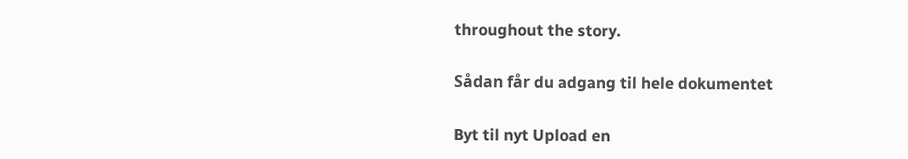throughout the story.

Sådan får du adgang til hele dokumentet

Byt til nyt Upload en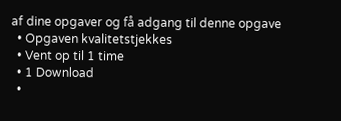af dine opgaver og få adgang til denne opgave
  • Opgaven kvalitetstjekkes
  • Vent op til 1 time
  • 1 Download
  •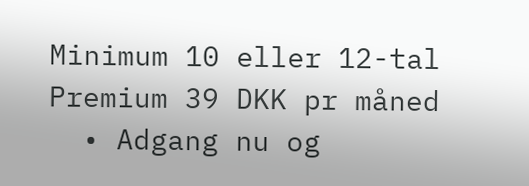Minimum 10 eller 12-tal
Premium 39 DKK pr måned
  • Adgang nu og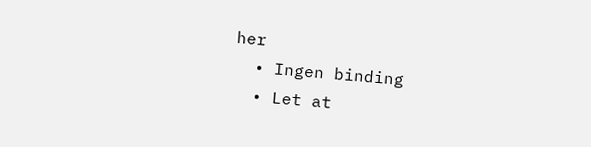her
  • Ingen binding
  • Let at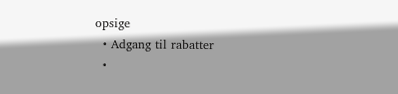opsige
  • Adgang til rabatter
  •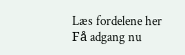Læs fordelene her
Få adgang nu